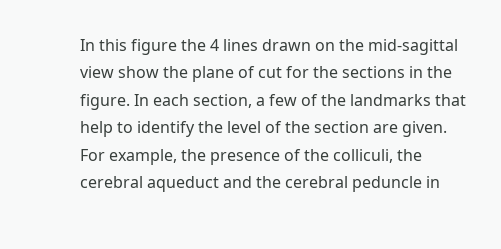In this figure the 4 lines drawn on the mid-sagittal view show the plane of cut for the sections in the figure. In each section, a few of the landmarks that help to identify the level of the section are given. For example, the presence of the colliculi, the cerebral aqueduct and the cerebral peduncle in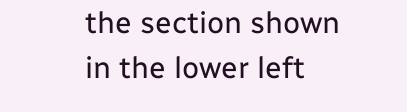the section shown in the lower left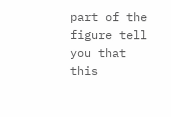part of the figure tell you that this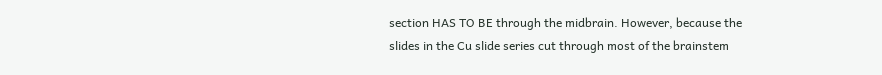section HAS TO BE through the midbrain. However, because the slides in the Cu slide series cut through most of the brainstem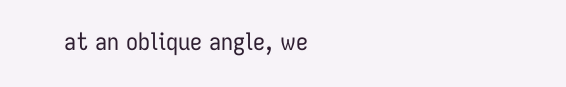at an oblique angle, we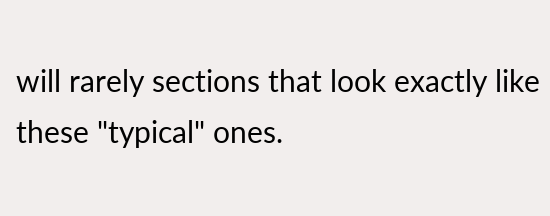will rarely sections that look exactly like these "typical" ones.